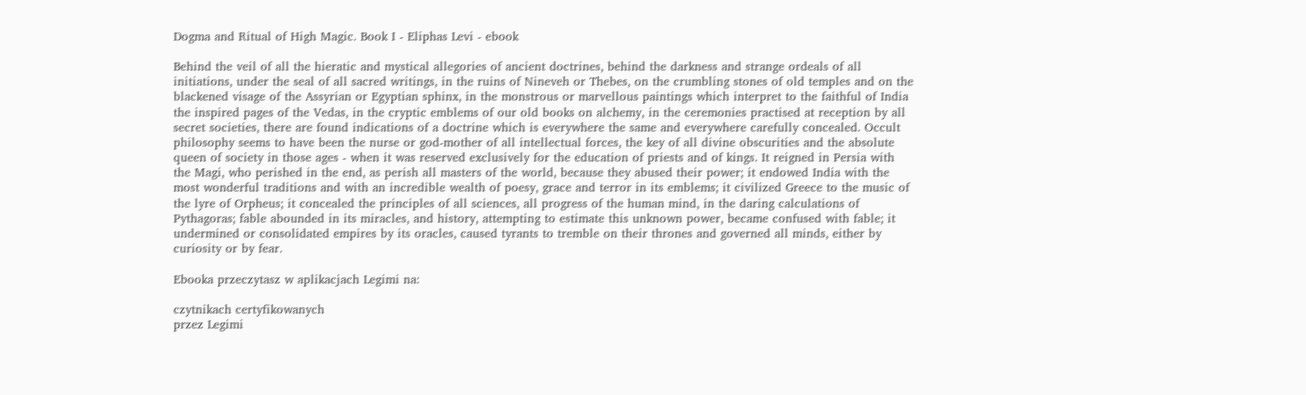Dogma and Ritual of High Magic. Book I - Eliphas Levi - ebook

Behind the veil of all the hieratic and mystical allegories of ancient doctrines, behind the darkness and strange ordeals of all initiations, under the seal of all sacred writings, in the ruins of Nineveh or Thebes, on the crumbling stones of old temples and on the blackened visage of the Assyrian or Egyptian sphinx, in the monstrous or marvellous paintings which interpret to the faithful of India the inspired pages of the Vedas, in the cryptic emblems of our old books on alchemy, in the ceremonies practised at reception by all secret societies, there are found indications of a doctrine which is everywhere the same and everywhere carefully concealed. Occult philosophy seems to have been the nurse or god-mother of all intellectual forces, the key of all divine obscurities and the absolute queen of society in those ages - when it was reserved exclusively for the education of priests and of kings. It reigned in Persia with the Magi, who perished in the end, as perish all masters of the world, because they abused their power; it endowed India with the most wonderful traditions and with an incredible wealth of poesy, grace and terror in its emblems; it civilized Greece to the music of the lyre of Orpheus; it concealed the principles of all sciences, all progress of the human mind, in the daring calculations of Pythagoras; fable abounded in its miracles, and history, attempting to estimate this unknown power, became confused with fable; it undermined or consolidated empires by its oracles, caused tyrants to tremble on their thrones and governed all minds, either by curiosity or by fear.

Ebooka przeczytasz w aplikacjach Legimi na:

czytnikach certyfikowanych
przez Legimi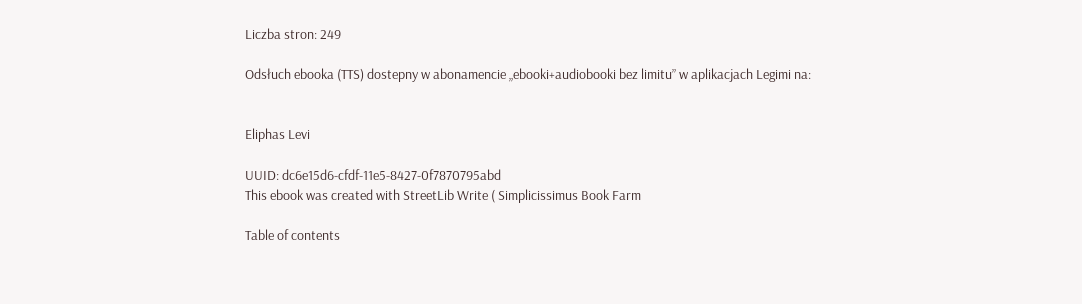Liczba stron: 249

Odsłuch ebooka (TTS) dostepny w abonamencie „ebooki+audiobooki bez limitu” w aplikacjach Legimi na:


Eliphas Levi

UUID: dc6e15d6-cfdf-11e5-8427-0f7870795abd
This ebook was created with StreetLib Write ( Simplicissimus Book Farm

Table of contents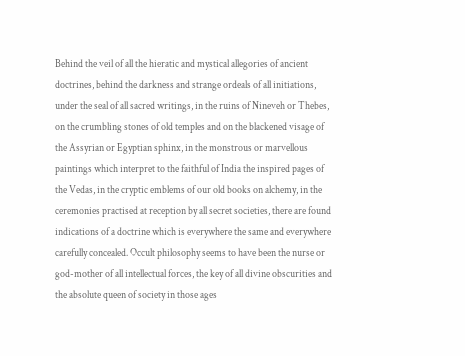Behind the veil of all the hieratic and mystical allegories of ancient doctrines, behind the darkness and strange ordeals of all initiations, under the seal of all sacred writings, in the ruins of Nineveh or Thebes, on the crumbling stones of old temples and on the blackened visage of the Assyrian or Egyptian sphinx, in the monstrous or marvellous paintings which interpret to the faithful of India the inspired pages of the Vedas, in the cryptic emblems of our old books on alchemy, in the ceremonies practised at reception by all secret societies, there are found indications of a doctrine which is everywhere the same and everywhere carefully concealed. Occult philosophy seems to have been the nurse or god-mother of all intellectual forces, the key of all divine obscurities and the absolute queen of society in those ages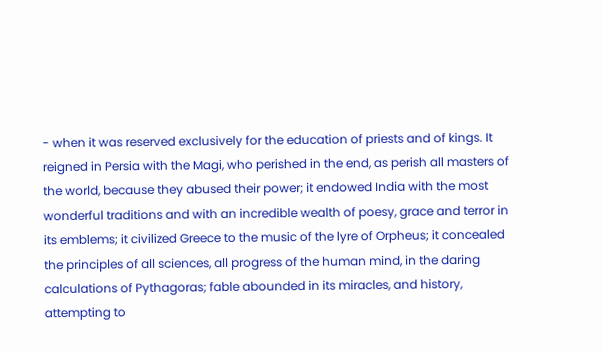- when it was reserved exclusively for the education of priests and of kings. It reigned in Persia with the Magi, who perished in the end, as perish all masters of the world, because they abused their power; it endowed India with the most wonderful traditions and with an incredible wealth of poesy, grace and terror in its emblems; it civilized Greece to the music of the lyre of Orpheus; it concealed the principles of all sciences, all progress of the human mind, in the daring calculations of Pythagoras; fable abounded in its miracles, and history, attempting to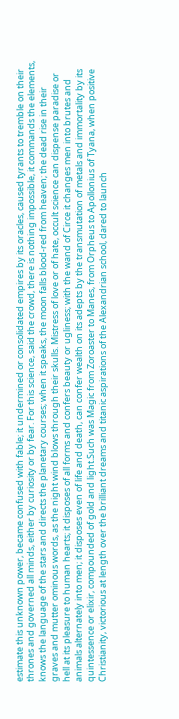estimate this unknown power, became confused with fable; it undermined or consolidated empires by its oracles, caused tyrants to tremble on their thrones and governed all minds, either by curiosity or by fear. For this science, said the crowd, there is nothing impossible, it commands the elements, knows the language of the stars and directs the planetary courses; when it speaks, the moon falls blood-red from heaven; the dead rise in their graves and mutter ominous words, as the night wind blows through their skulls. Mistress of love or of hate, occult science can dispense paradise or hell at its pleasure to human hearts; it disposes of all forms and confers beauty or ugliness; with the wand of Circe it changes men into brutes and animals alternately into men; it disposes even of life and death, can confer wealth on its adepts by the transmutation of metals and immortality by its quintessence or elixir, compounded of gold and light.Such was Magic from Zoroaster to Manes, from Orpheus to Apollonius of Tyana, when positive Christianity, victorious at length over the brilliant dreams and titanic aspirations of the Alexandrian school, dared to launch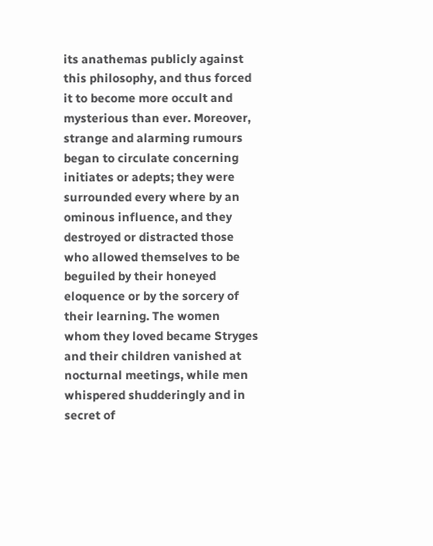its anathemas publicly against this philosophy, and thus forced it to become more occult and mysterious than ever. Moreover, strange and alarming rumours began to circulate concerning initiates or adepts; they were surrounded every where by an ominous influence, and they destroyed or distracted those who allowed themselves to be beguiled by their honeyed eloquence or by the sorcery of their learning. The women whom they loved became Stryges and their children vanished at nocturnal meetings, while men whispered shudderingly and in secret of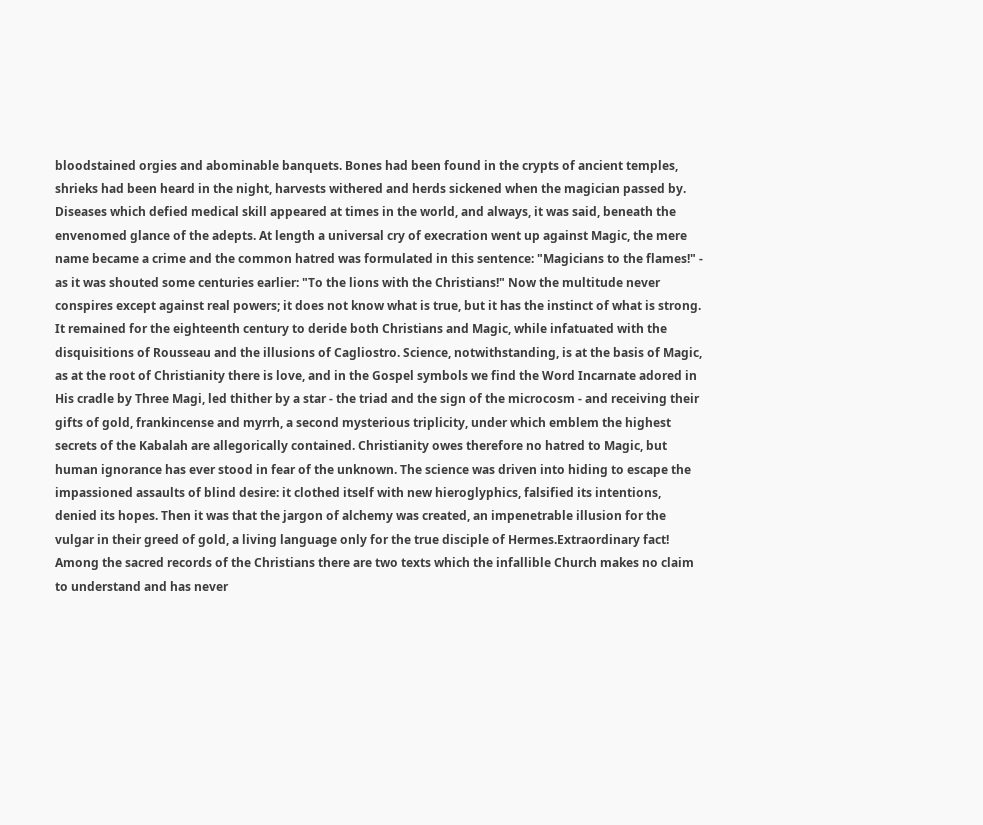bloodstained orgies and abominable banquets. Bones had been found in the crypts of ancient temples, shrieks had been heard in the night, harvests withered and herds sickened when the magician passed by. Diseases which defied medical skill appeared at times in the world, and always, it was said, beneath the envenomed glance of the adepts. At length a universal cry of execration went up against Magic, the mere name became a crime and the common hatred was formulated in this sentence: "Magicians to the flames!" - as it was shouted some centuries earlier: "To the lions with the Christians!" Now the multitude never conspires except against real powers; it does not know what is true, but it has the instinct of what is strong. It remained for the eighteenth century to deride both Christians and Magic, while infatuated with the disquisitions of Rousseau and the illusions of Cagliostro. Science, notwithstanding, is at the basis of Magic, as at the root of Christianity there is love, and in the Gospel symbols we find the Word Incarnate adored in His cradle by Three Magi, led thither by a star - the triad and the sign of the microcosm - and receiving their gifts of gold, frankincense and myrrh, a second mysterious triplicity, under which emblem the highest secrets of the Kabalah are allegorically contained. Christianity owes therefore no hatred to Magic, but human ignorance has ever stood in fear of the unknown. The science was driven into hiding to escape the impassioned assaults of blind desire: it clothed itself with new hieroglyphics, falsified its intentions, denied its hopes. Then it was that the jargon of alchemy was created, an impenetrable illusion for the vulgar in their greed of gold, a living language only for the true disciple of Hermes.Extraordinary fact! Among the sacred records of the Christians there are two texts which the infallible Church makes no claim to understand and has never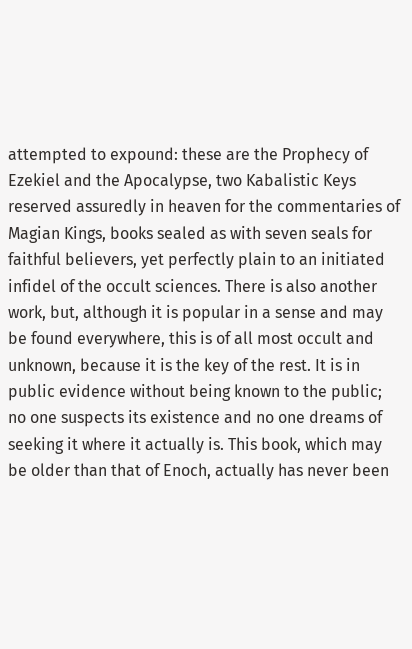attempted to expound: these are the Prophecy of Ezekiel and the Apocalypse, two Kabalistic Keys reserved assuredly in heaven for the commentaries of Magian Kings, books sealed as with seven seals for faithful believers, yet perfectly plain to an initiated infidel of the occult sciences. There is also another work, but, although it is popular in a sense and may be found everywhere, this is of all most occult and unknown, because it is the key of the rest. It is in public evidence without being known to the public; no one suspects its existence and no one dreams of seeking it where it actually is. This book, which may be older than that of Enoch, actually has never been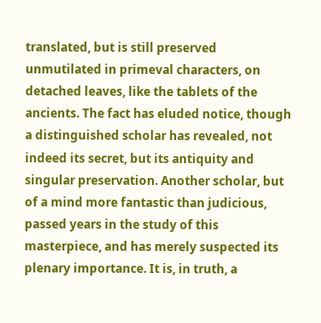translated, but is still preserved unmutilated in primeval characters, on detached leaves, like the tablets of the ancients. The fact has eluded notice, though a distinguished scholar has revealed, not indeed its secret, but its antiquity and singular preservation. Another scholar, but of a mind more fantastic than judicious, passed years in the study of this masterpiece, and has merely suspected its plenary importance. It is, in truth, a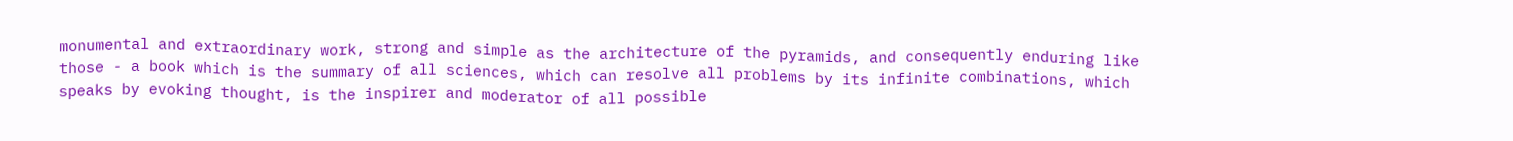monumental and extraordinary work, strong and simple as the architecture of the pyramids, and consequently enduring like those - a book which is the summary of all sciences, which can resolve all problems by its infinite combinations, which speaks by evoking thought, is the inspirer and moderator of all possible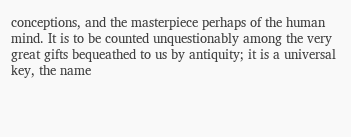conceptions, and the masterpiece perhaps of the human mind. It is to be counted unquestionably among the very great gifts bequeathed to us by antiquity; it is a universal key, the name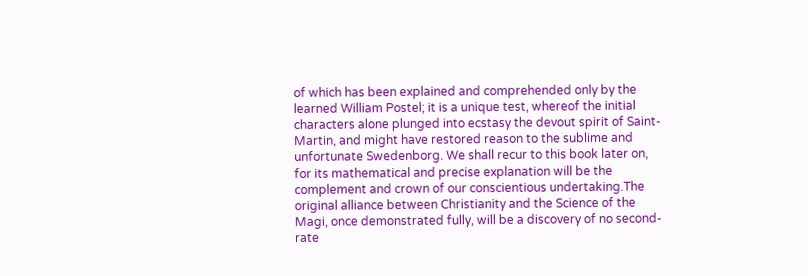of which has been explained and comprehended only by the learned William Postel; it is a unique test, whereof the initial characters alone plunged into ecstasy the devout spirit of Saint-Martin, and might have restored reason to the sublime and unfortunate Swedenborg. We shall recur to this book later on, for its mathematical and precise explanation will be the complement and crown of our conscientious undertaking.The original alliance between Christianity and the Science of the Magi, once demonstrated fully, will be a discovery of no second-rate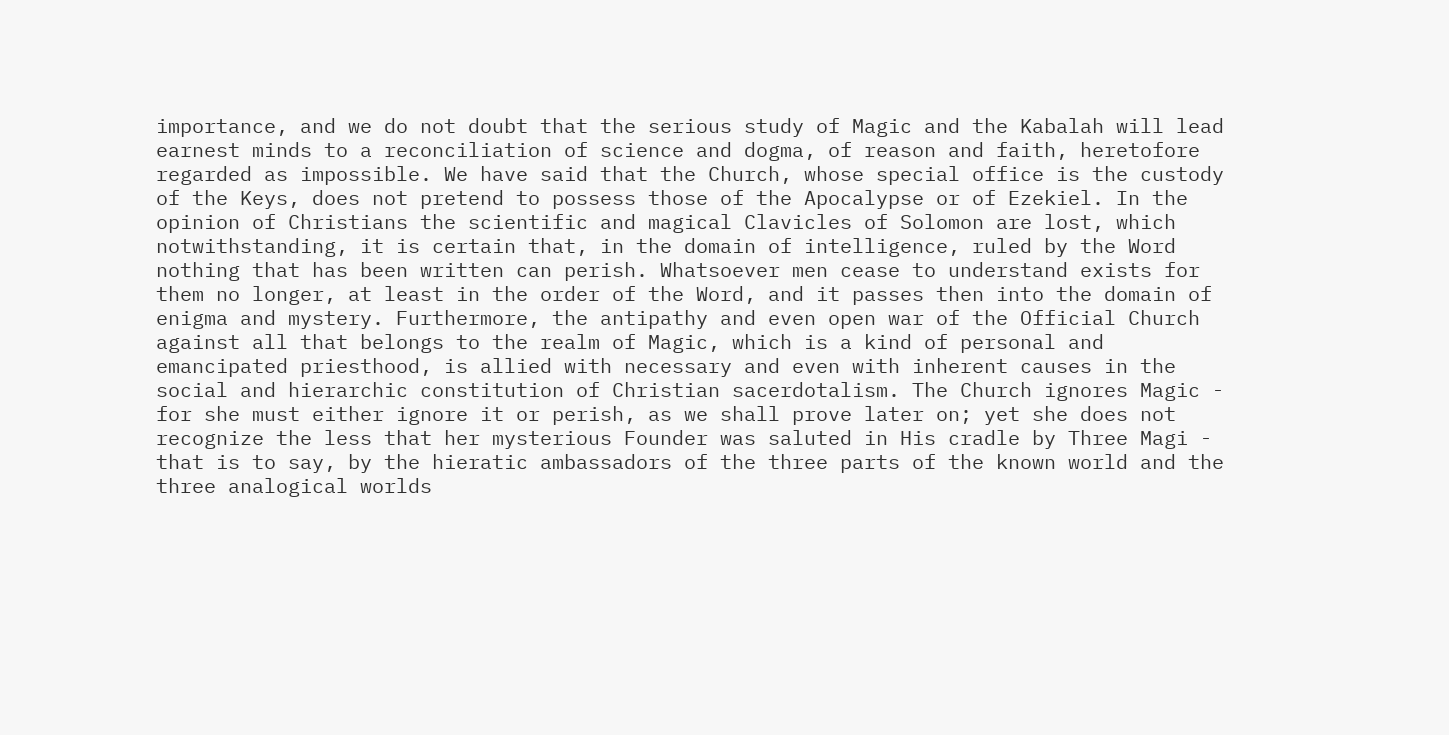importance, and we do not doubt that the serious study of Magic and the Kabalah will lead earnest minds to a reconciliation of science and dogma, of reason and faith, heretofore regarded as impossible. We have said that the Church, whose special office is the custody of the Keys, does not pretend to possess those of the Apocalypse or of Ezekiel. In the opinion of Christians the scientific and magical Clavicles of Solomon are lost, which notwithstanding, it is certain that, in the domain of intelligence, ruled by the Word nothing that has been written can perish. Whatsoever men cease to understand exists for them no longer, at least in the order of the Word, and it passes then into the domain of enigma and mystery. Furthermore, the antipathy and even open war of the Official Church against all that belongs to the realm of Magic, which is a kind of personal and emancipated priesthood, is allied with necessary and even with inherent causes in the social and hierarchic constitution of Christian sacerdotalism. The Church ignores Magic - for she must either ignore it or perish, as we shall prove later on; yet she does not recognize the less that her mysterious Founder was saluted in His cradle by Three Magi - that is to say, by the hieratic ambassadors of the three parts of the known world and the three analogical worlds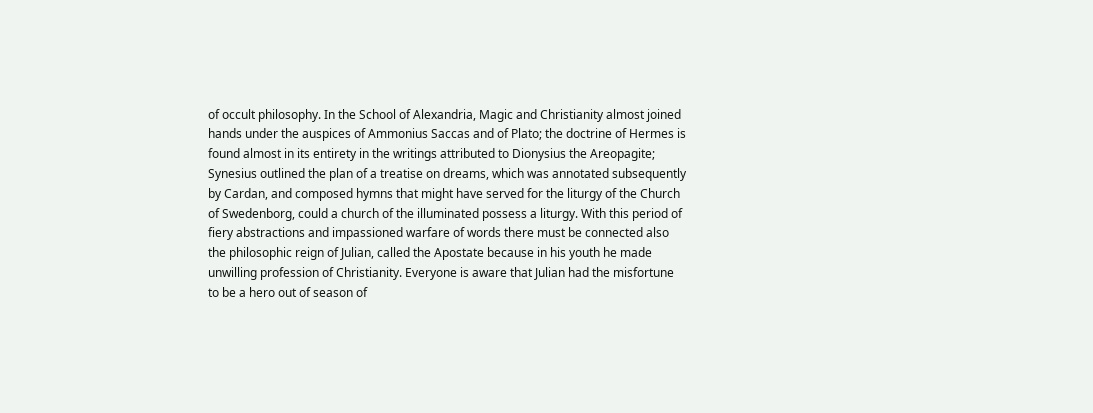of occult philosophy. In the School of Alexandria, Magic and Christianity almost joined hands under the auspices of Ammonius Saccas and of Plato; the doctrine of Hermes is found almost in its entirety in the writings attributed to Dionysius the Areopagite; Synesius outlined the plan of a treatise on dreams, which was annotated subsequently by Cardan, and composed hymns that might have served for the liturgy of the Church of Swedenborg, could a church of the illuminated possess a liturgy. With this period of fiery abstractions and impassioned warfare of words there must be connected also the philosophic reign of Julian, called the Apostate because in his youth he made unwilling profession of Christianity. Everyone is aware that Julian had the misfortune to be a hero out of season of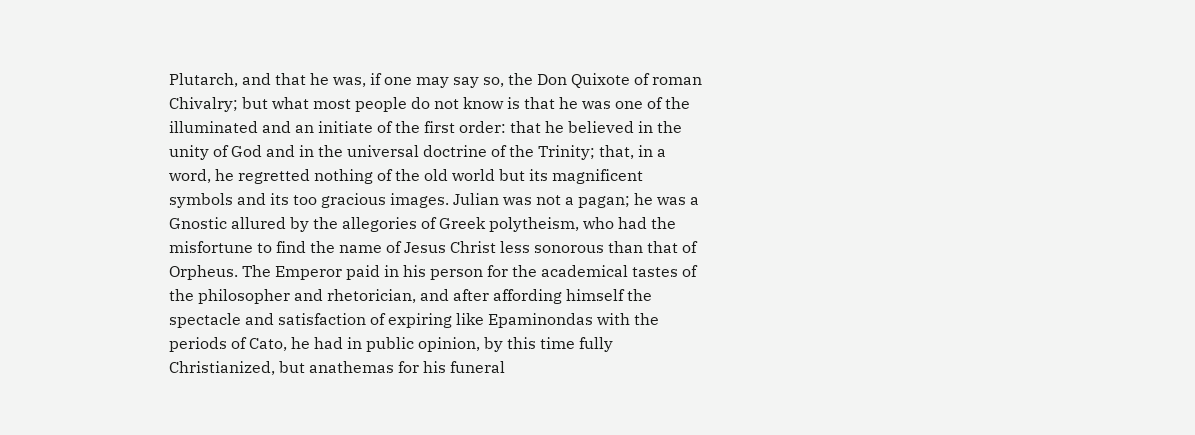Plutarch, and that he was, if one may say so, the Don Quixote of roman Chivalry; but what most people do not know is that he was one of the illuminated and an initiate of the first order: that he believed in the unity of God and in the universal doctrine of the Trinity; that, in a word, he regretted nothing of the old world but its magnificent symbols and its too gracious images. Julian was not a pagan; he was a Gnostic allured by the allegories of Greek polytheism, who had the misfortune to find the name of Jesus Christ less sonorous than that of Orpheus. The Emperor paid in his person for the academical tastes of the philosopher and rhetorician, and after affording himself the spectacle and satisfaction of expiring like Epaminondas with the periods of Cato, he had in public opinion, by this time fully Christianized, but anathemas for his funeral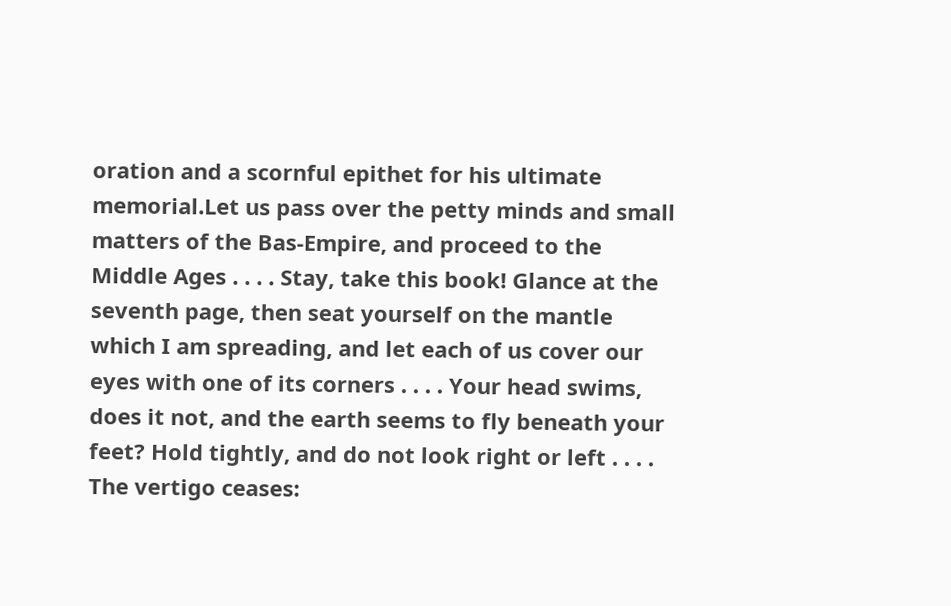oration and a scornful epithet for his ultimate memorial.Let us pass over the petty minds and small matters of the Bas-Empire, and proceed to the Middle Ages . . . . Stay, take this book! Glance at the seventh page, then seat yourself on the mantle which I am spreading, and let each of us cover our eyes with one of its corners . . . . Your head swims, does it not, and the earth seems to fly beneath your feet? Hold tightly, and do not look right or left . . . . The vertigo ceases: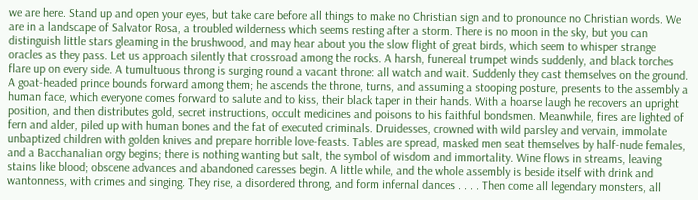we are here. Stand up and open your eyes, but take care before all things to make no Christian sign and to pronounce no Christian words. We are in a landscape of Salvator Rosa, a troubled wilderness which seems resting after a storm. There is no moon in the sky, but you can distinguish little stars gleaming in the brushwood, and may hear about you the slow flight of great birds, which seem to whisper strange oracles as they pass. Let us approach silently that crossroad among the rocks. A harsh, funereal trumpet winds suddenly, and black torches flare up on every side. A tumultuous throng is surging round a vacant throne: all watch and wait. Suddenly they cast themselves on the ground. A goat-headed prince bounds forward among them; he ascends the throne, turns, and assuming a stooping posture, presents to the assembly a human face, which everyone comes forward to salute and to kiss, their black taper in their hands. With a hoarse laugh he recovers an upright position, and then distributes gold, secret instructions, occult medicines and poisons to his faithful bondsmen. Meanwhile, fires are lighted of fern and alder, piled up with human bones and the fat of executed criminals. Druidesses, crowned with wild parsley and vervain, immolate unbaptized children with golden knives and prepare horrible love-feasts. Tables are spread, masked men seat themselves by half-nude females, and a Bacchanalian orgy begins; there is nothing wanting but salt, the symbol of wisdom and immortality. Wine flows in streams, leaving stains like blood; obscene advances and abandoned caresses begin. A little while, and the whole assembly is beside itself with drink and wantonness, with crimes and singing. They rise, a disordered throng, and form infernal dances . . . . Then come all legendary monsters, all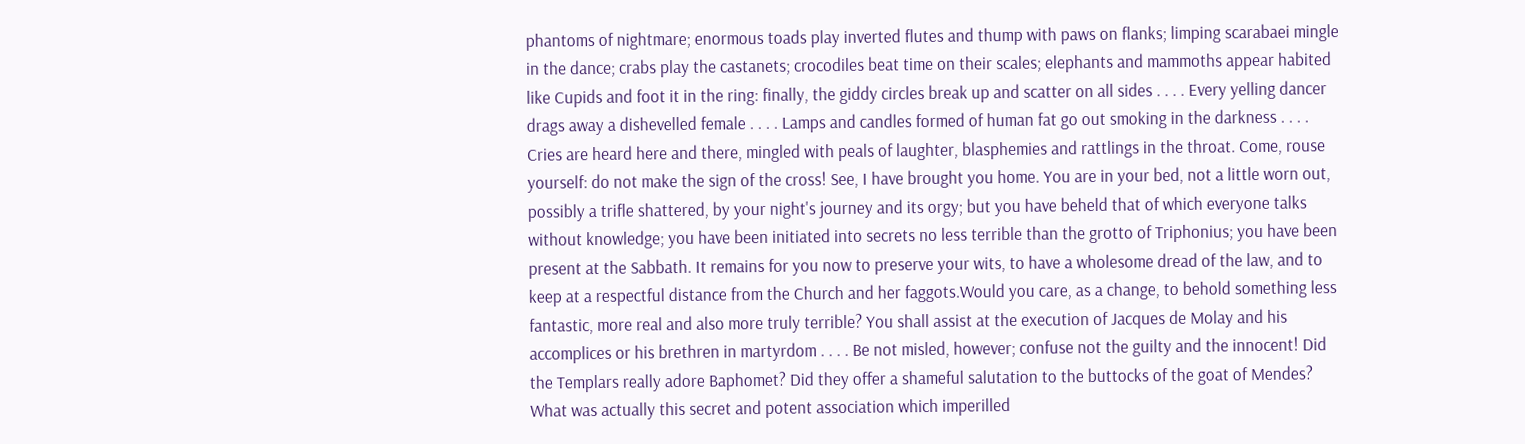phantoms of nightmare; enormous toads play inverted flutes and thump with paws on flanks; limping scarabaei mingle in the dance; crabs play the castanets; crocodiles beat time on their scales; elephants and mammoths appear habited like Cupids and foot it in the ring: finally, the giddy circles break up and scatter on all sides . . . . Every yelling dancer drags away a dishevelled female . . . . Lamps and candles formed of human fat go out smoking in the darkness . . . . Cries are heard here and there, mingled with peals of laughter, blasphemies and rattlings in the throat. Come, rouse yourself: do not make the sign of the cross! See, I have brought you home. You are in your bed, not a little worn out, possibly a trifle shattered, by your night's journey and its orgy; but you have beheld that of which everyone talks without knowledge; you have been initiated into secrets no less terrible than the grotto of Triphonius; you have been present at the Sabbath. It remains for you now to preserve your wits, to have a wholesome dread of the law, and to keep at a respectful distance from the Church and her faggots.Would you care, as a change, to behold something less fantastic, more real and also more truly terrible? You shall assist at the execution of Jacques de Molay and his accomplices or his brethren in martyrdom . . . . Be not misled, however; confuse not the guilty and the innocent! Did the Templars really adore Baphomet? Did they offer a shameful salutation to the buttocks of the goat of Mendes? What was actually this secret and potent association which imperilled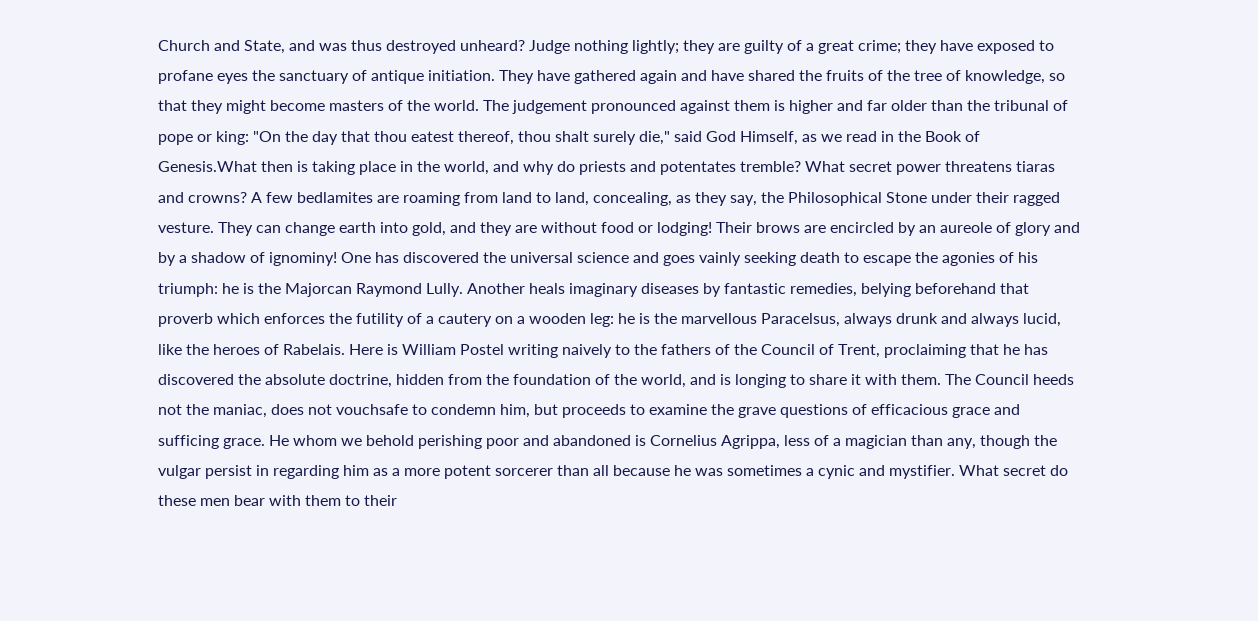Church and State, and was thus destroyed unheard? Judge nothing lightly; they are guilty of a great crime; they have exposed to profane eyes the sanctuary of antique initiation. They have gathered again and have shared the fruits of the tree of knowledge, so that they might become masters of the world. The judgement pronounced against them is higher and far older than the tribunal of pope or king: "On the day that thou eatest thereof, thou shalt surely die," said God Himself, as we read in the Book of Genesis.What then is taking place in the world, and why do priests and potentates tremble? What secret power threatens tiaras and crowns? A few bedlamites are roaming from land to land, concealing, as they say, the Philosophical Stone under their ragged vesture. They can change earth into gold, and they are without food or lodging! Their brows are encircled by an aureole of glory and by a shadow of ignominy! One has discovered the universal science and goes vainly seeking death to escape the agonies of his triumph: he is the Majorcan Raymond Lully. Another heals imaginary diseases by fantastic remedies, belying beforehand that proverb which enforces the futility of a cautery on a wooden leg: he is the marvellous Paracelsus, always drunk and always lucid, like the heroes of Rabelais. Here is William Postel writing naively to the fathers of the Council of Trent, proclaiming that he has discovered the absolute doctrine, hidden from the foundation of the world, and is longing to share it with them. The Council heeds not the maniac, does not vouchsafe to condemn him, but proceeds to examine the grave questions of efficacious grace and sufficing grace. He whom we behold perishing poor and abandoned is Cornelius Agrippa, less of a magician than any, though the vulgar persist in regarding him as a more potent sorcerer than all because he was sometimes a cynic and mystifier. What secret do these men bear with them to their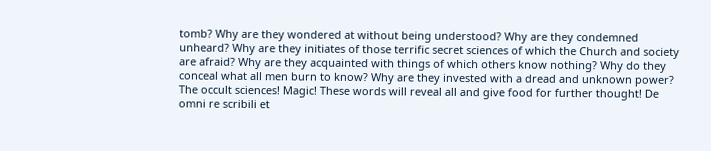tomb? Why are they wondered at without being understood? Why are they condemned unheard? Why are they initiates of those terrific secret sciences of which the Church and society are afraid? Why are they acquainted with things of which others know nothing? Why do they conceal what all men burn to know? Why are they invested with a dread and unknown power? The occult sciences! Magic! These words will reveal all and give food for further thought! De omni re scribili et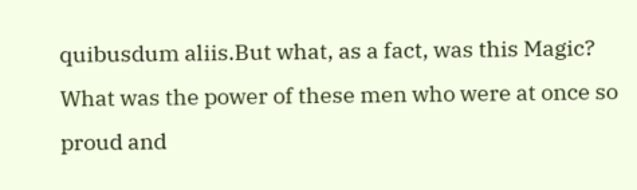quibusdum aliis.But what, as a fact, was this Magic? What was the power of these men who were at once so proud and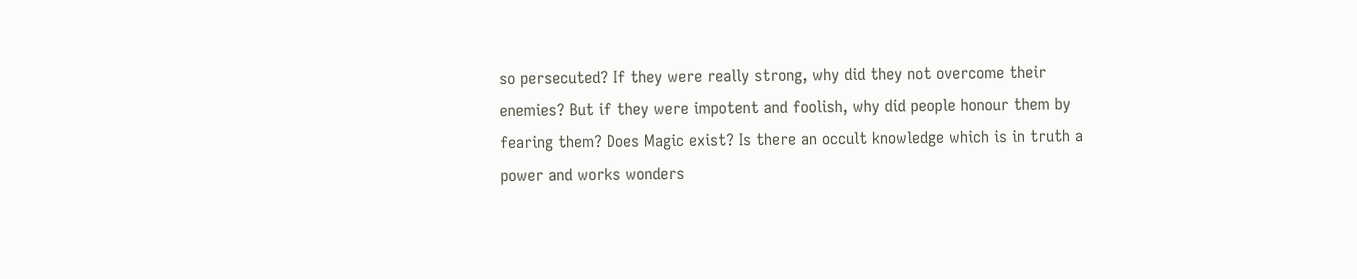so persecuted? If they were really strong, why did they not overcome their enemies? But if they were impotent and foolish, why did people honour them by fearing them? Does Magic exist? Is there an occult knowledge which is in truth a power and works wonders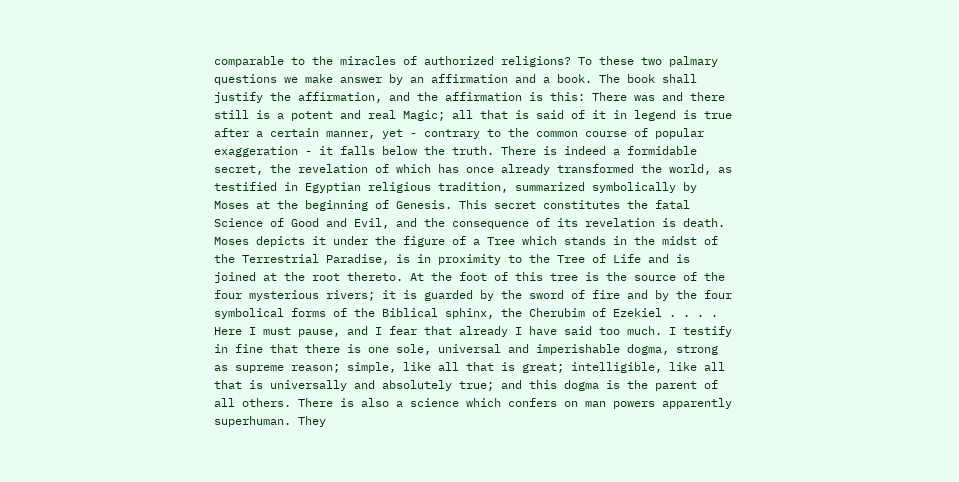comparable to the miracles of authorized religions? To these two palmary questions we make answer by an affirmation and a book. The book shall justify the affirmation, and the affirmation is this: There was and there still is a potent and real Magic; all that is said of it in legend is true after a certain manner, yet - contrary to the common course of popular exaggeration - it falls below the truth. There is indeed a formidable secret, the revelation of which has once already transformed the world, as testified in Egyptian religious tradition, summarized symbolically by Moses at the beginning of Genesis. This secret constitutes the fatal Science of Good and Evil, and the consequence of its revelation is death. Moses depicts it under the figure of a Tree which stands in the midst of the Terrestrial Paradise, is in proximity to the Tree of Life and is joined at the root thereto. At the foot of this tree is the source of the four mysterious rivers; it is guarded by the sword of fire and by the four symbolical forms of the Biblical sphinx, the Cherubim of Ezekiel . . . . Here I must pause, and I fear that already I have said too much. I testify in fine that there is one sole, universal and imperishable dogma, strong as supreme reason; simple, like all that is great; intelligible, like all that is universally and absolutely true; and this dogma is the parent of all others. There is also a science which confers on man powers apparently superhuman. They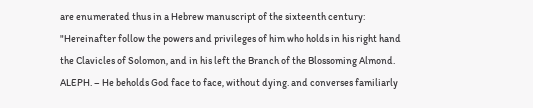are enumerated thus in a Hebrew manuscript of the sixteenth century:
"Hereinafter follow the powers and privileges of him who holds in his right hand the Clavicles of Solomon, and in his left the Branch of the Blossoming Almond. ALEPH. – He beholds God face to face, without dying. and converses familiarly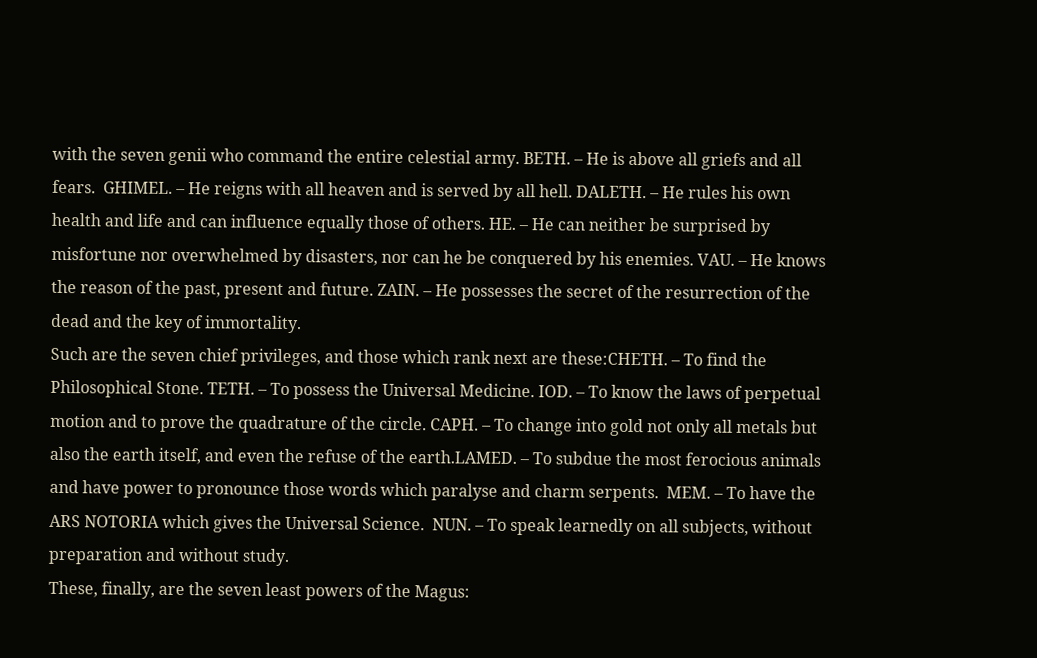with the seven genii who command the entire celestial army. BETH. – He is above all griefs and all fears.  GHIMEL. – He reigns with all heaven and is served by all hell. DALETH. – He rules his own health and life and can influence equally those of others. HE. – He can neither be surprised by misfortune nor overwhelmed by disasters, nor can he be conquered by his enemies. VAU. – He knows the reason of the past, present and future. ZAIN. – He possesses the secret of the resurrection of the dead and the key of immortality.
Such are the seven chief privileges, and those which rank next are these:CHETH. – To find the Philosophical Stone. TETH. – To possess the Universal Medicine. IOD. – To know the laws of perpetual motion and to prove the quadrature of the circle. CAPH. – To change into gold not only all metals but also the earth itself, and even the refuse of the earth.LAMED. – To subdue the most ferocious animals and have power to pronounce those words which paralyse and charm serpents.  MEM. – To have the ARS NOTORIA which gives the Universal Science.  NUN. – To speak learnedly on all subjects, without preparation and without study.
These, finally, are the seven least powers of the Magus: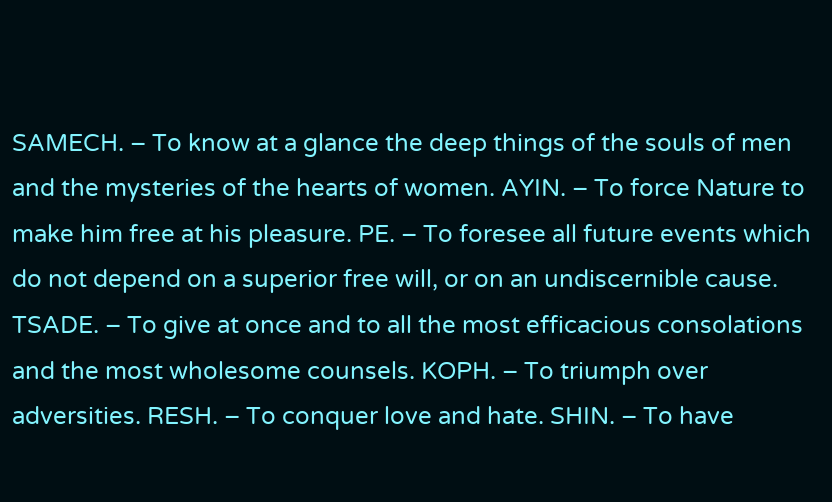SAMECH. – To know at a glance the deep things of the souls of men and the mysteries of the hearts of women. AYIN. – To force Nature to make him free at his pleasure. PE. – To foresee all future events which do not depend on a superior free will, or on an undiscernible cause. TSADE. – To give at once and to all the most efficacious consolations and the most wholesome counsels. KOPH. – To triumph over adversities. RESH. – To conquer love and hate. SHIN. – To have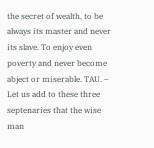the secret of wealth, to be always its master and never its slave. To enjoy even poverty and never become abject or miserable. TAU. – Let us add to these three septenaries that the wise man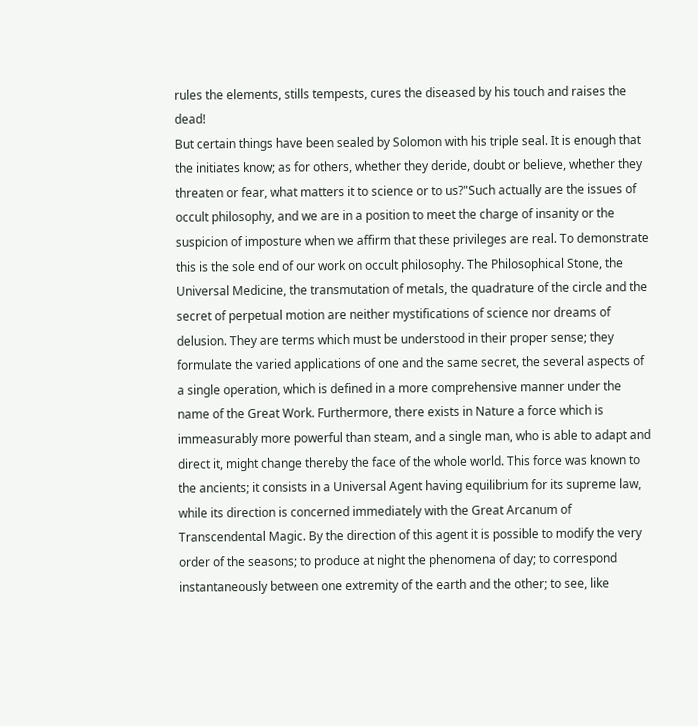rules the elements, stills tempests, cures the diseased by his touch and raises the dead!
But certain things have been sealed by Solomon with his triple seal. It is enough that the initiates know; as for others, whether they deride, doubt or believe, whether they threaten or fear, what matters it to science or to us?"Such actually are the issues of occult philosophy, and we are in a position to meet the charge of insanity or the suspicion of imposture when we affirm that these privileges are real. To demonstrate this is the sole end of our work on occult philosophy. The Philosophical Stone, the Universal Medicine, the transmutation of metals, the quadrature of the circle and the secret of perpetual motion are neither mystifications of science nor dreams of delusion. They are terms which must be understood in their proper sense; they formulate the varied applications of one and the same secret, the several aspects of a single operation, which is defined in a more comprehensive manner under the name of the Great Work. Furthermore, there exists in Nature a force which is immeasurably more powerful than steam, and a single man, who is able to adapt and direct it, might change thereby the face of the whole world. This force was known to the ancients; it consists in a Universal Agent having equilibrium for its supreme law, while its direction is concerned immediately with the Great Arcanum of Transcendental Magic. By the direction of this agent it is possible to modify the very order of the seasons; to produce at night the phenomena of day; to correspond instantaneously between one extremity of the earth and the other; to see, like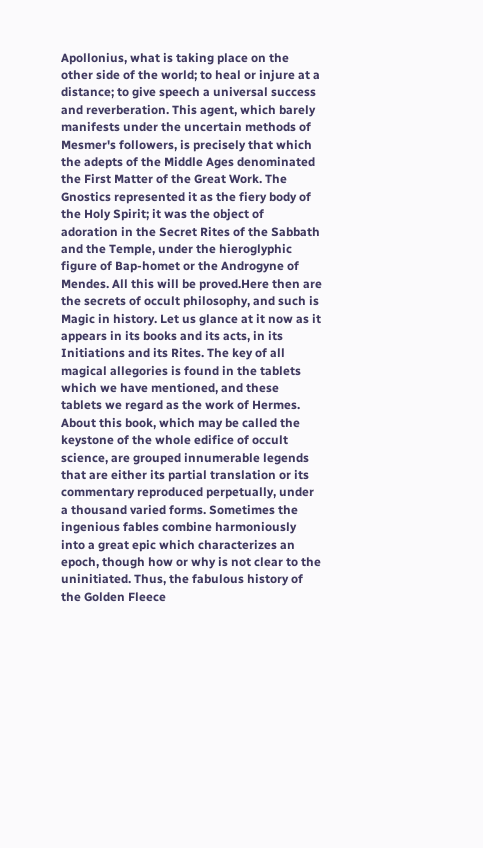Apollonius, what is taking place on the other side of the world; to heal or injure at a distance; to give speech a universal success and reverberation. This agent, which barely manifests under the uncertain methods of Mesmer's followers, is precisely that which the adepts of the Middle Ages denominated the First Matter of the Great Work. The Gnostics represented it as the fiery body of the Holy Spirit; it was the object of adoration in the Secret Rites of the Sabbath and the Temple, under the hieroglyphic figure of Bap-homet or the Androgyne of Mendes. All this will be proved.Here then are the secrets of occult philosophy, and such is Magic in history. Let us glance at it now as it appears in its books and its acts, in its Initiations and its Rites. The key of all magical allegories is found in the tablets which we have mentioned, and these tablets we regard as the work of Hermes. About this book, which may be called the keystone of the whole edifice of occult science, are grouped innumerable legends that are either its partial translation or its commentary reproduced perpetually, under a thousand varied forms. Sometimes the ingenious fables combine harmoniously into a great epic which characterizes an epoch, though how or why is not clear to the uninitiated. Thus, the fabulous history of the Golden Fleece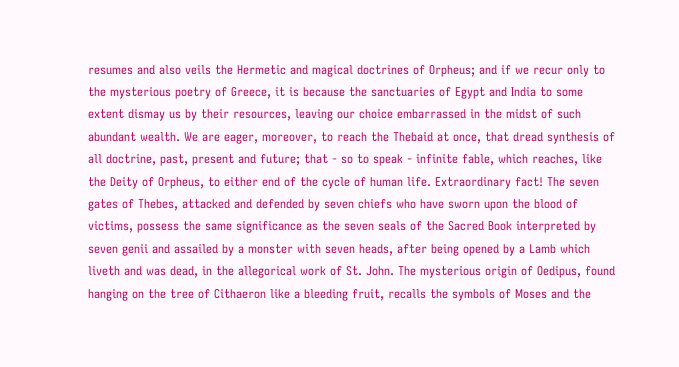resumes and also veils the Hermetic and magical doctrines of Orpheus; and if we recur only to the mysterious poetry of Greece, it is because the sanctuaries of Egypt and India to some extent dismay us by their resources, leaving our choice embarrassed in the midst of such abundant wealth. We are eager, moreover, to reach the Thebaid at once, that dread synthesis of all doctrine, past, present and future; that - so to speak - infinite fable, which reaches, like the Deity of Orpheus, to either end of the cycle of human life. Extraordinary fact! The seven gates of Thebes, attacked and defended by seven chiefs who have sworn upon the blood of victims, possess the same significance as the seven seals of the Sacred Book interpreted by seven genii and assailed by a monster with seven heads, after being opened by a Lamb which liveth and was dead, in the allegorical work of St. John. The mysterious origin of Oedipus, found hanging on the tree of Cithaeron like a bleeding fruit, recalls the symbols of Moses and the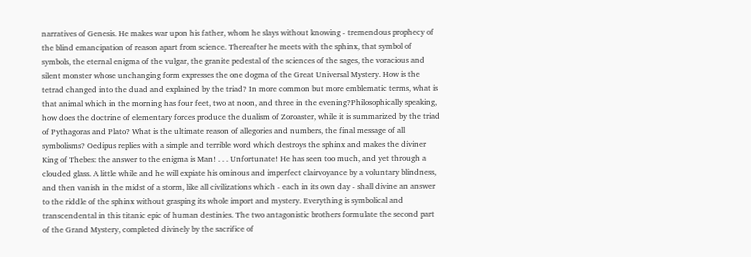narratives of Genesis. He makes war upon his father, whom he slays without knowing - tremendous prophecy of the blind emancipation of reason apart from science. Thereafter he meets with the sphinx, that symbol of symbols, the eternal enigma of the vulgar, the granite pedestal of the sciences of the sages, the voracious and silent monster whose unchanging form expresses the one dogma of the Great Universal Mystery. How is the tetrad changed into the duad and explained by the triad? In more common but more emblematic terms, what is that animal which in the morning has four feet, two at noon, and three in the evening?Philosophically speaking, how does the doctrine of elementary forces produce the dualism of Zoroaster, while it is summarized by the triad of Pythagoras and Plato? What is the ultimate reason of allegories and numbers, the final message of all symbolisms? Oedipus replies with a simple and terrible word which destroys the sphinx and makes the diviner King of Thebes: the answer to the enigma is Man! . . . Unfortunate! He has seen too much, and yet through a clouded glass. A little while and he will expiate his ominous and imperfect clairvoyance by a voluntary blindness, and then vanish in the midst of a storm, like all civilizations which - each in its own day - shall divine an answer to the riddle of the sphinx without grasping its whole import and mystery. Everything is symbolical and transcendental in this titanic epic of human destinies. The two antagonistic brothers formulate the second part of the Grand Mystery, completed divinely by the sacrifice of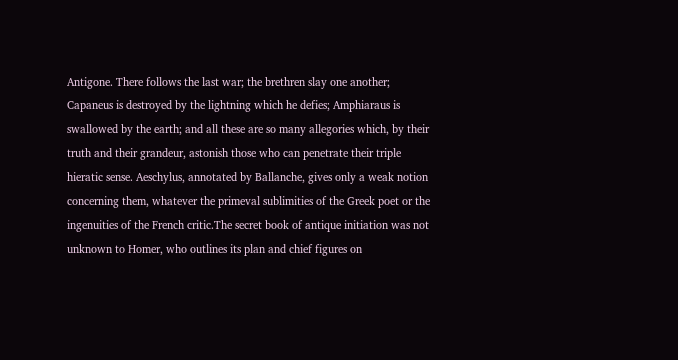Antigone. There follows the last war; the brethren slay one another; Capaneus is destroyed by the lightning which he defies; Amphiaraus is swallowed by the earth; and all these are so many allegories which, by their truth and their grandeur, astonish those who can penetrate their triple hieratic sense. Aeschylus, annotated by Ballanche, gives only a weak notion concerning them, whatever the primeval sublimities of the Greek poet or the ingenuities of the French critic.The secret book of antique initiation was not unknown to Homer, who outlines its plan and chief figures on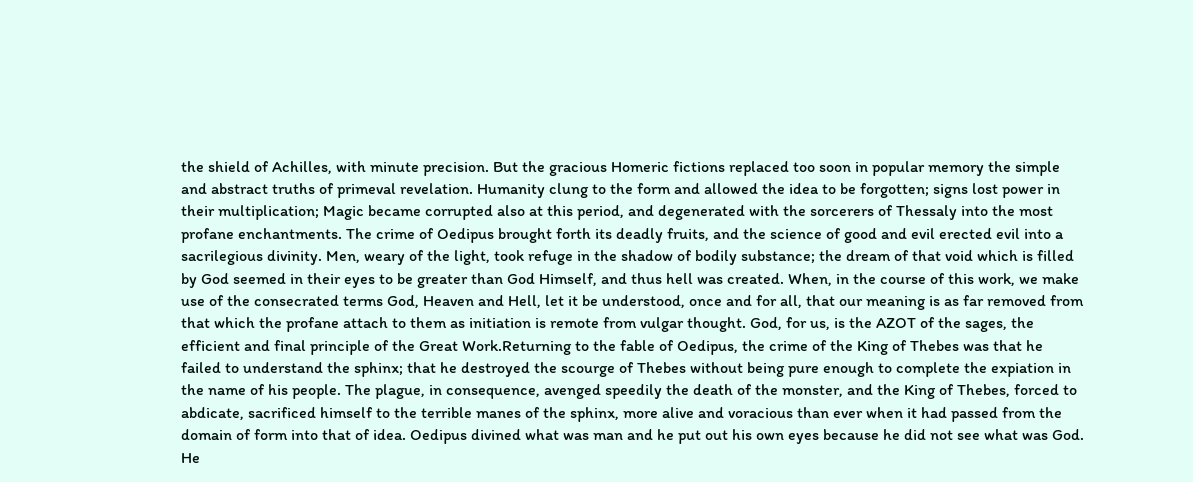the shield of Achilles, with minute precision. But the gracious Homeric fictions replaced too soon in popular memory the simple and abstract truths of primeval revelation. Humanity clung to the form and allowed the idea to be forgotten; signs lost power in their multiplication; Magic became corrupted also at this period, and degenerated with the sorcerers of Thessaly into the most profane enchantments. The crime of Oedipus brought forth its deadly fruits, and the science of good and evil erected evil into a sacrilegious divinity. Men, weary of the light, took refuge in the shadow of bodily substance; the dream of that void which is filled by God seemed in their eyes to be greater than God Himself, and thus hell was created. When, in the course of this work, we make use of the consecrated terms God, Heaven and Hell, let it be understood, once and for all, that our meaning is as far removed from that which the profane attach to them as initiation is remote from vulgar thought. God, for us, is the AZOT of the sages, the efficient and final principle of the Great Work.Returning to the fable of Oedipus, the crime of the King of Thebes was that he failed to understand the sphinx; that he destroyed the scourge of Thebes without being pure enough to complete the expiation in the name of his people. The plague, in consequence, avenged speedily the death of the monster, and the King of Thebes, forced to abdicate, sacrificed himself to the terrible manes of the sphinx, more alive and voracious than ever when it had passed from the domain of form into that of idea. Oedipus divined what was man and he put out his own eyes because he did not see what was God. He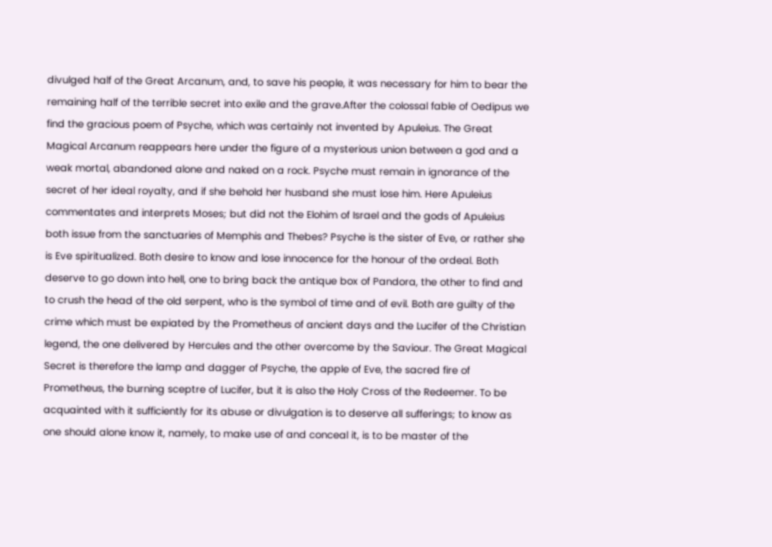divulged half of the Great Arcanum, and, to save his people, it was necessary for him to bear the remaining half of the terrible secret into exile and the grave.After the colossal fable of Oedipus we find the gracious poem of Psyche, which was certainly not invented by Apuleius. The Great Magical Arcanum reappears here under the figure of a mysterious union between a god and a weak mortal, abandoned alone and naked on a rock. Psyche must remain in ignorance of the secret of her ideal royalty, and if she behold her husband she must lose him. Here Apuleius commentates and interprets Moses; but did not the Elohim of Israel and the gods of Apuleius both issue from the sanctuaries of Memphis and Thebes? Psyche is the sister of Eve, or rather she is Eve spiritualized. Both desire to know and lose innocence for the honour of the ordeal. Both deserve to go down into hell, one to bring back the antique box of Pandora, the other to find and to crush the head of the old serpent, who is the symbol of time and of evil. Both are guilty of the crime which must be expiated by the Prometheus of ancient days and the Lucifer of the Christian legend, the one delivered by Hercules and the other overcome by the Saviour. The Great Magical Secret is therefore the lamp and dagger of Psyche, the apple of Eve, the sacred fire of Prometheus, the burning sceptre of Lucifer, but it is also the Holy Cross of the Redeemer. To be acquainted with it sufficiently for its abuse or divulgation is to deserve all sufferings; to know as one should alone know it, namely, to make use of and conceal it, is to be master of the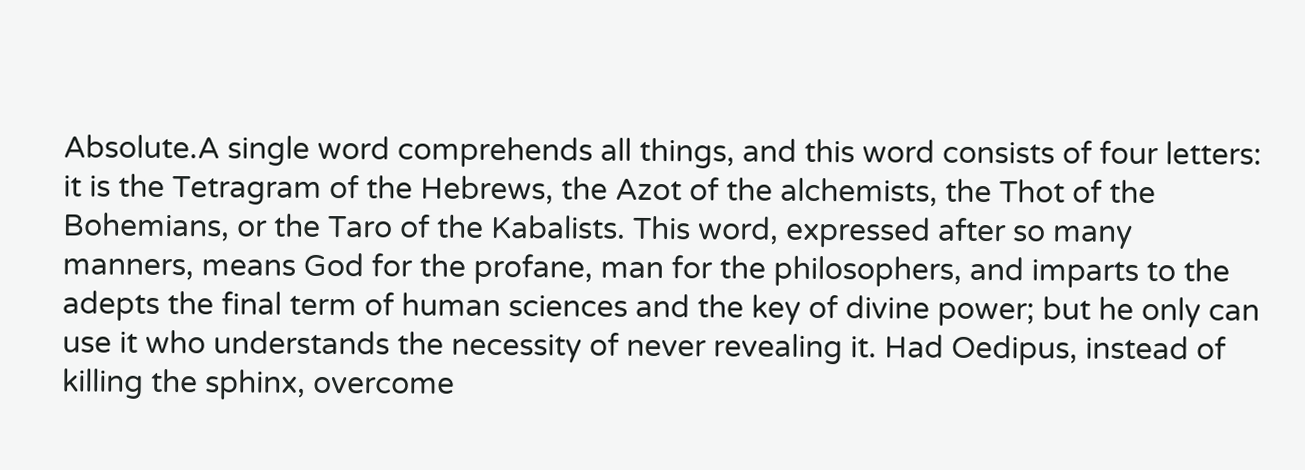Absolute.A single word comprehends all things, and this word consists of four letters: it is the Tetragram of the Hebrews, the Azot of the alchemists, the Thot of the Bohemians, or the Taro of the Kabalists. This word, expressed after so many manners, means God for the profane, man for the philosophers, and imparts to the adepts the final term of human sciences and the key of divine power; but he only can use it who understands the necessity of never revealing it. Had Oedipus, instead of killing the sphinx, overcome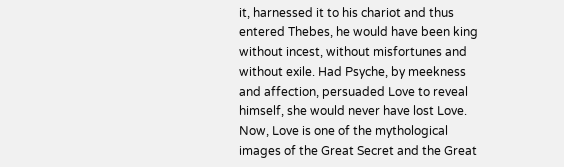it, harnessed it to his chariot and thus entered Thebes, he would have been king without incest, without misfortunes and without exile. Had Psyche, by meekness and affection, persuaded Love to reveal himself, she would never have lost Love. Now, Love is one of the mythological images of the Great Secret and the Great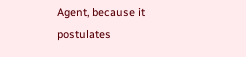Agent, because it postulates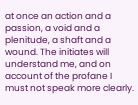at once an action and a passion, a void and a plenitude, a shaft and a wound. The initiates will understand me, and on account of the profane I must not speak more clearly.